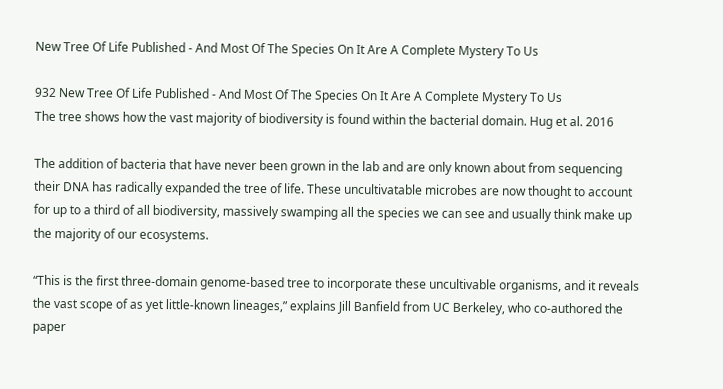New Tree Of Life Published - And Most Of The Species On It Are A Complete Mystery To Us

932 New Tree Of Life Published - And Most Of The Species On It Are A Complete Mystery To Us
The tree shows how the vast majority of biodiversity is found within the bacterial domain. Hug et al. 2016

The addition of bacteria that have never been grown in the lab and are only known about from sequencing their DNA has radically expanded the tree of life. These uncultivatable microbes are now thought to account for up to a third of all biodiversity, massively swamping all the species we can see and usually think make up the majority of our ecosystems.

“This is the first three-domain genome-based tree to incorporate these uncultivable organisms, and it reveals the vast scope of as yet little-known lineages,” explains Jill Banfield from UC Berkeley, who co-authored the paper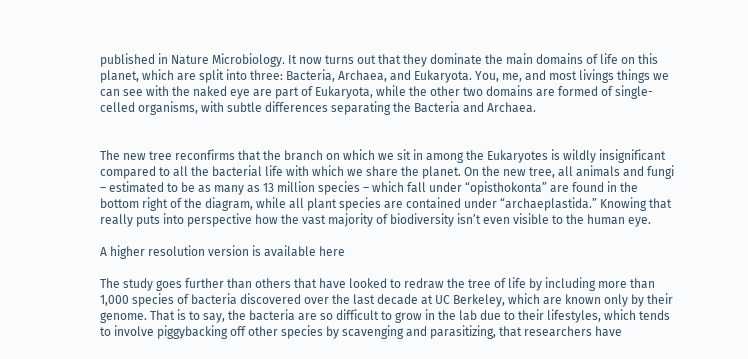published in Nature Microbiology. It now turns out that they dominate the main domains of life on this planet, which are split into three: Bacteria, Archaea, and Eukaryota. You, me, and most livings things we can see with the naked eye are part of Eukaryota, while the other two domains are formed of single-celled organisms, with subtle differences separating the Bacteria and Archaea.


The new tree reconfirms that the branch on which we sit in among the Eukaryotes is wildly insignificant compared to all the bacterial life with which we share the planet. On the new tree, all animals and fungi – estimated to be as many as 13 million species – which fall under “opisthokonta” are found in the bottom right of the diagram, while all plant species are contained under “archaeplastida.” Knowing that really puts into perspective how the vast majority of biodiversity isn’t even visible to the human eye.

A higher resolution version is available here

The study goes further than others that have looked to redraw the tree of life by including more than 1,000 species of bacteria discovered over the last decade at UC Berkeley, which are known only by their genome. That is to say, the bacteria are so difficult to grow in the lab due to their lifestyles, which tends to involve piggybacking off other species by scavenging and parasitizing, that researchers have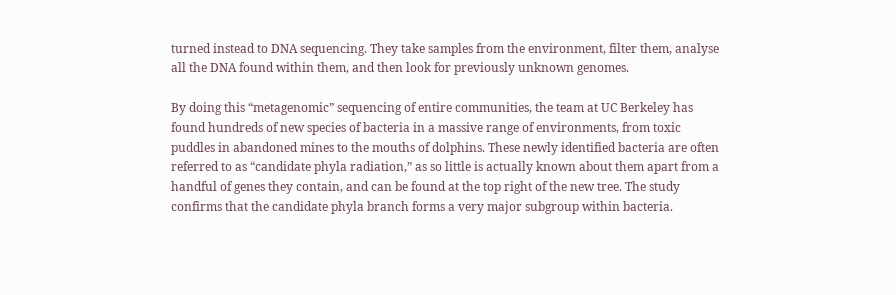turned instead to DNA sequencing. They take samples from the environment, filter them, analyse all the DNA found within them, and then look for previously unknown genomes.

By doing this “metagenomic” sequencing of entire communities, the team at UC Berkeley has found hundreds of new species of bacteria in a massive range of environments, from toxic puddles in abandoned mines to the mouths of dolphins. These newly identified bacteria are often referred to as “candidate phyla radiation,” as so little is actually known about them apart from a handful of genes they contain, and can be found at the top right of the new tree. The study confirms that the candidate phyla branch forms a very major subgroup within bacteria.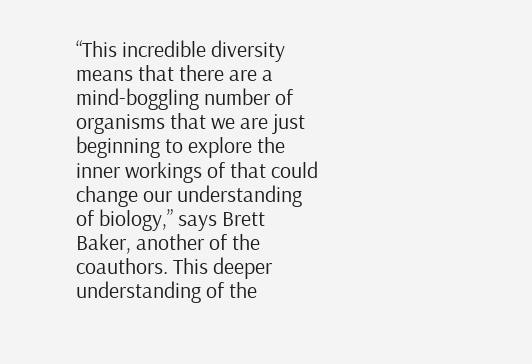“This incredible diversity means that there are a mind-boggling number of organisms that we are just beginning to explore the inner workings of that could change our understanding of biology,” says Brett Baker, another of the coauthors. This deeper understanding of the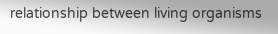relationship between living organisms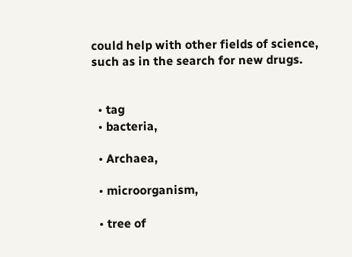could help with other fields of science, such as in the search for new drugs.


  • tag
  • bacteria,

  • Archaea,

  • microorganism,

  • tree of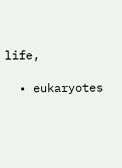life,

  • eukaryotes